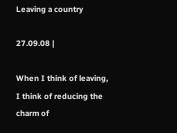Leaving a country

27.09.08 |

When I think of leaving,
I think of reducing the charm of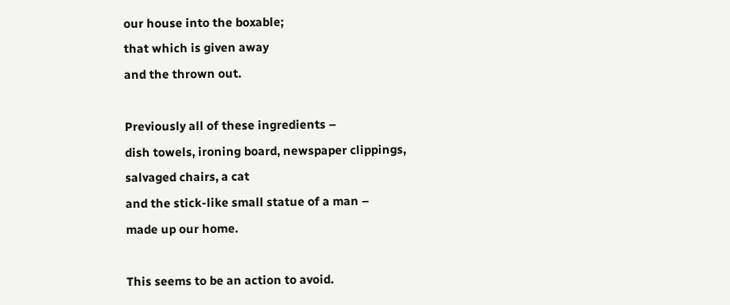our house into the boxable;
that which is given away
and the thrown out.

Previously all of these ingredients –
dish towels, ironing board, newspaper clippings,
salvaged chairs, a cat
and the stick-like small statue of a man –
made up our home.

This seems to be an action to avoid.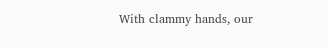With clammy hands, our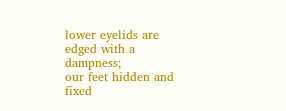lower eyelids are edged with a dampness;
our feet hidden and fixed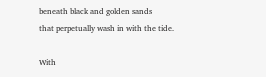beneath black and golden sands
that perpetually wash in with the tide.

With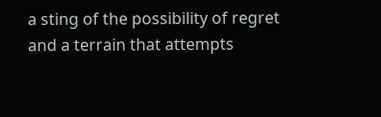a sting of the possibility of regret
and a terrain that attempts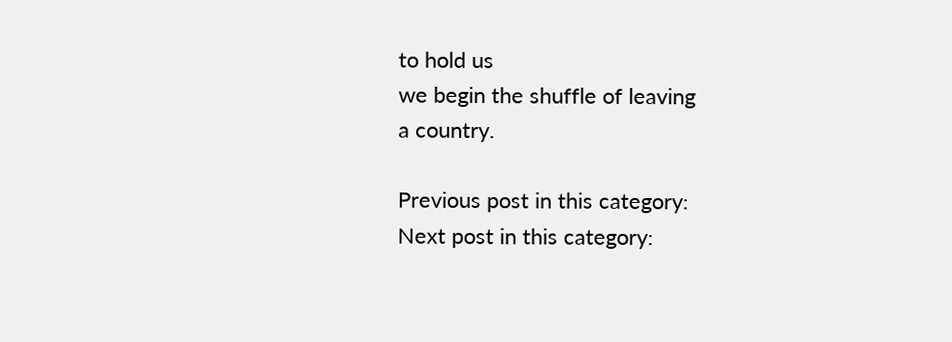to hold us
we begin the shuffle of leaving
a country.

Previous post in this category:
Next post in this category: